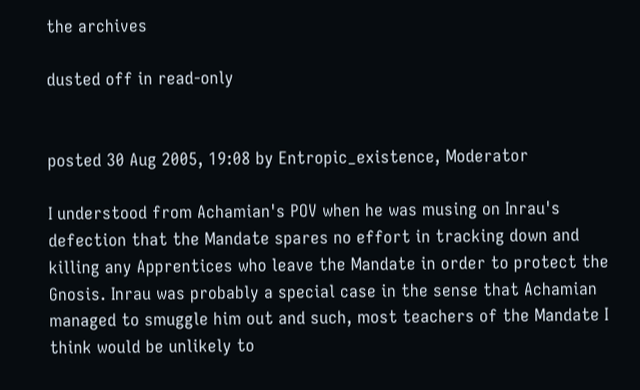the archives

dusted off in read-only


posted 30 Aug 2005, 19:08 by Entropic_existence, Moderator

I understood from Achamian's POV when he was musing on Inrau's defection that the Mandate spares no effort in tracking down and killing any Apprentices who leave the Mandate in order to protect the Gnosis. Inrau was probably a special case in the sense that Achamian managed to smuggle him out and such, most teachers of the Mandate I think would be unlikely to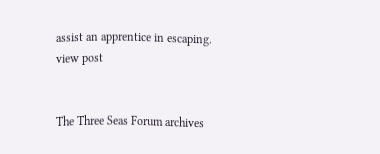assist an apprentice in escaping. view post


The Three Seas Forum archives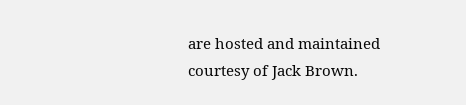are hosted and maintained courtesy of Jack Brown.